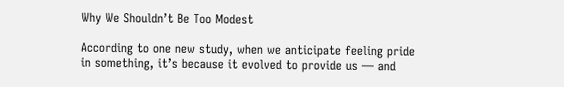Why We Shouldn’t Be Too Modest

According to one new study, when we anticipate feeling pride in something, it’s because it evolved to provide us — and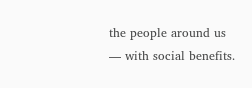the people around us — with social benefits.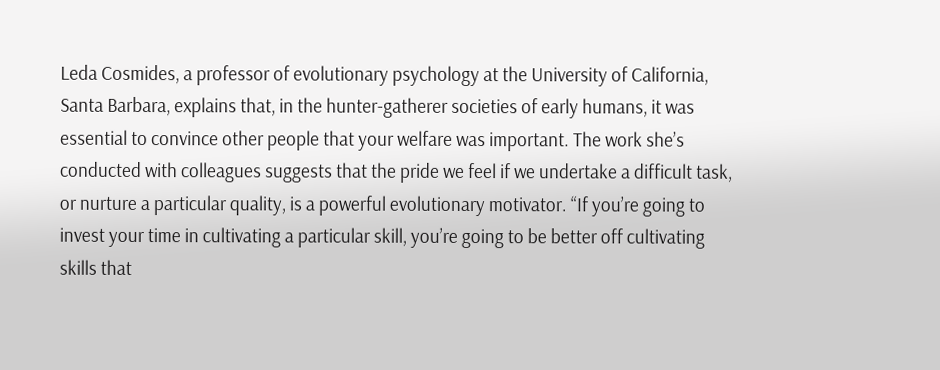Leda Cosmides, a professor of evolutionary psychology at the University of California, Santa Barbara, explains that, in the hunter-gatherer societies of early humans, it was essential to convince other people that your welfare was important. The work she’s conducted with colleagues suggests that the pride we feel if we undertake a difficult task, or nurture a particular quality, is a powerful evolutionary motivator. “If you’re going to invest your time in cultivating a particular skill, you’re going to be better off cultivating skills that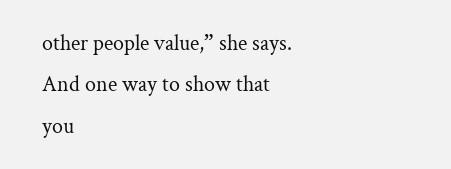other people value,” she says. And one way to show that you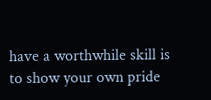have a worthwhile skill is to show your own pride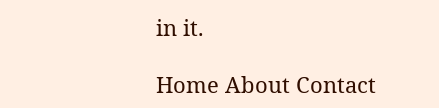in it.

Home About Contact